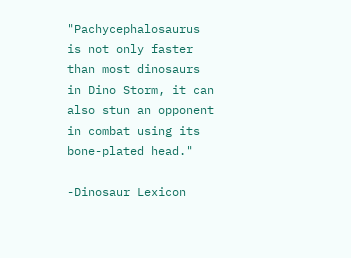"Pachycephalosaurus is not only faster than most dinosaurs in Dino Storm, it can also stun an opponent in combat using its bone-plated head."

-Dinosaur Lexicon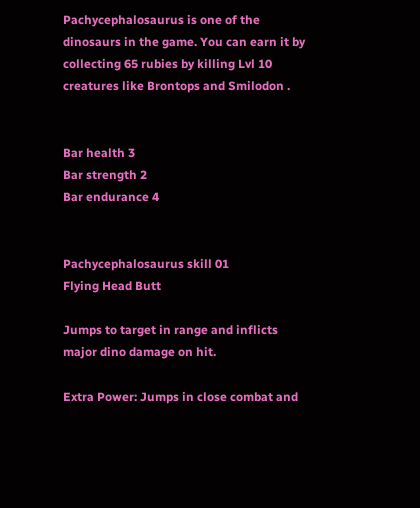Pachycephalosaurus is one of the dinosaurs in the game. You can earn it by collecting 65 rubies by killing Lvl 10 creatures like Brontops and Smilodon .


Bar health 3
Bar strength 2
Bar endurance 4


Pachycephalosaurus skill 01
Flying Head Butt

Jumps to target in range and inflicts major dino damage on hit.

Extra Power: Jumps in close combat and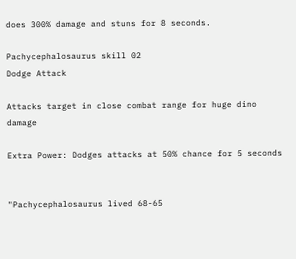does 300% damage and stuns for 8 seconds.

Pachycephalosaurus skill 02
Dodge Attack

Attacks target in close combat range for huge dino damage

Extra Power: Dodges attacks at 50% chance for 5 seconds


"Pachycephalosaurus lived 68-65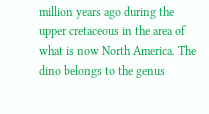million years ago during the upper cretaceous in the area of what is now North America. The dino belongs to the genus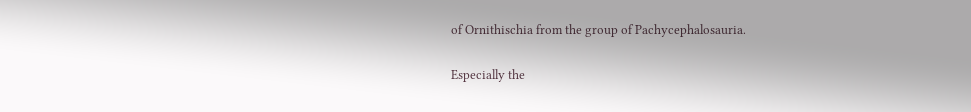of Ornithischia from the group of Pachycephalosauria.

Especially the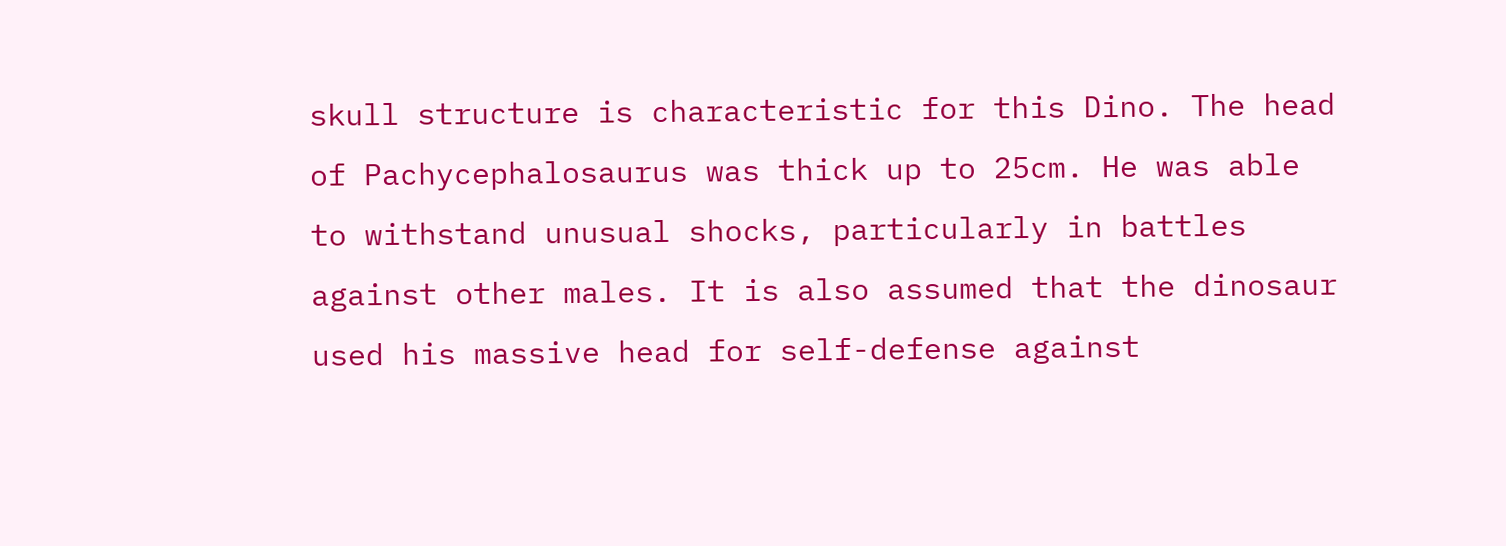skull structure is characteristic for this Dino. The head of Pachycephalosaurus was thick up to 25cm. He was able to withstand unusual shocks, particularly in battles against other males. It is also assumed that the dinosaur used his massive head for self-defense against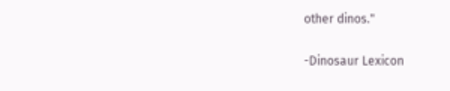other dinos."

-Dinosaur Lexicon